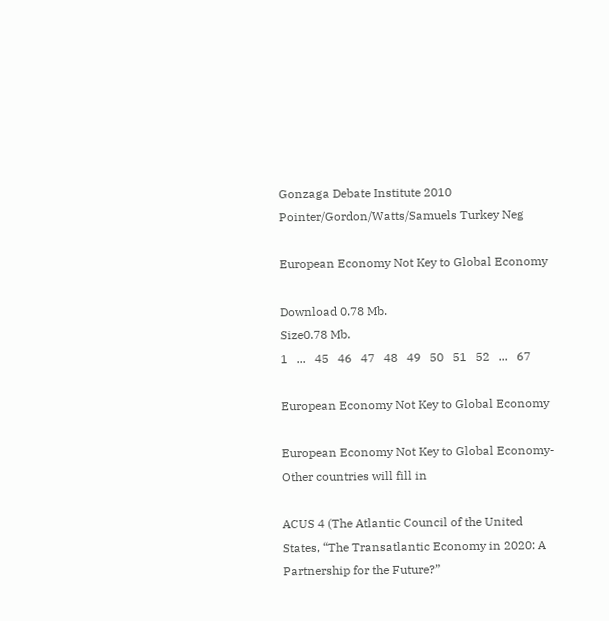Gonzaga Debate Institute 2010 Pointer/Gordon/Watts/Samuels Turkey Neg

European Economy Not Key to Global Economy

Download 0.78 Mb.
Size0.78 Mb.
1   ...   45   46   47   48   49   50   51   52   ...   67

European Economy Not Key to Global Economy

European Economy Not Key to Global Economy-Other countries will fill in

ACUS 4 (The Atlantic Council of the United States, “The Transatlantic Economy in 2020: A Partnership for the Future?”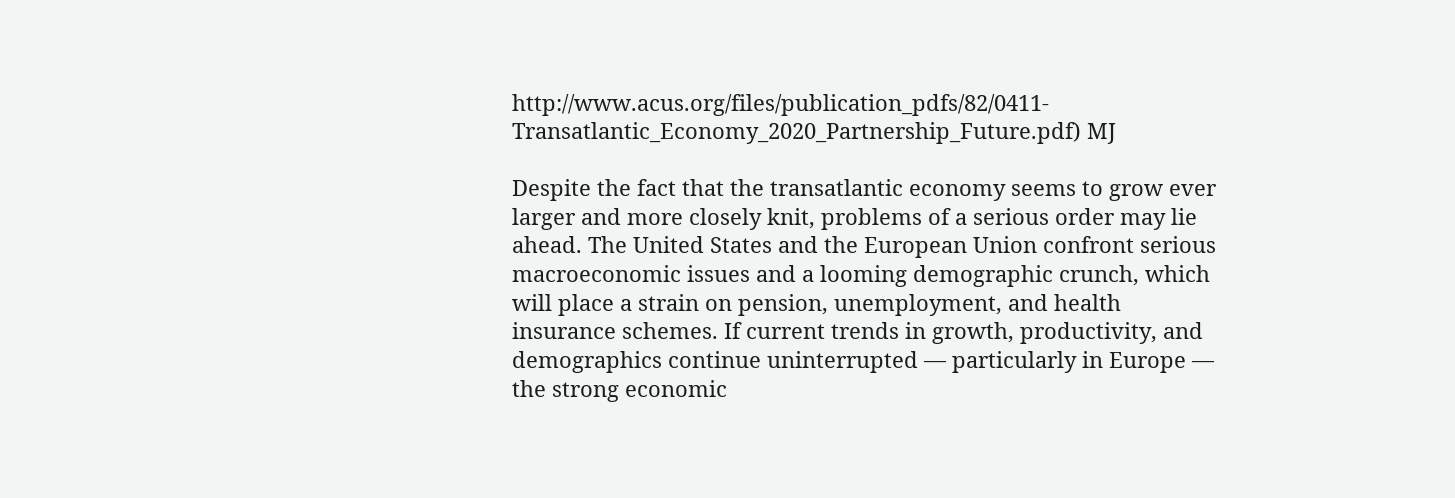http://www.acus.org/files/publication_pdfs/82/0411-Transatlantic_Economy_2020_Partnership_Future.pdf) MJ

Despite the fact that the transatlantic economy seems to grow ever larger and more closely knit, problems of a serious order may lie ahead. The United States and the European Union confront serious macroeconomic issues and a looming demographic crunch, which will place a strain on pension, unemployment, and health insurance schemes. If current trends in growth, productivity, and demographics continue uninterrupted — particularly in Europe — the strong economic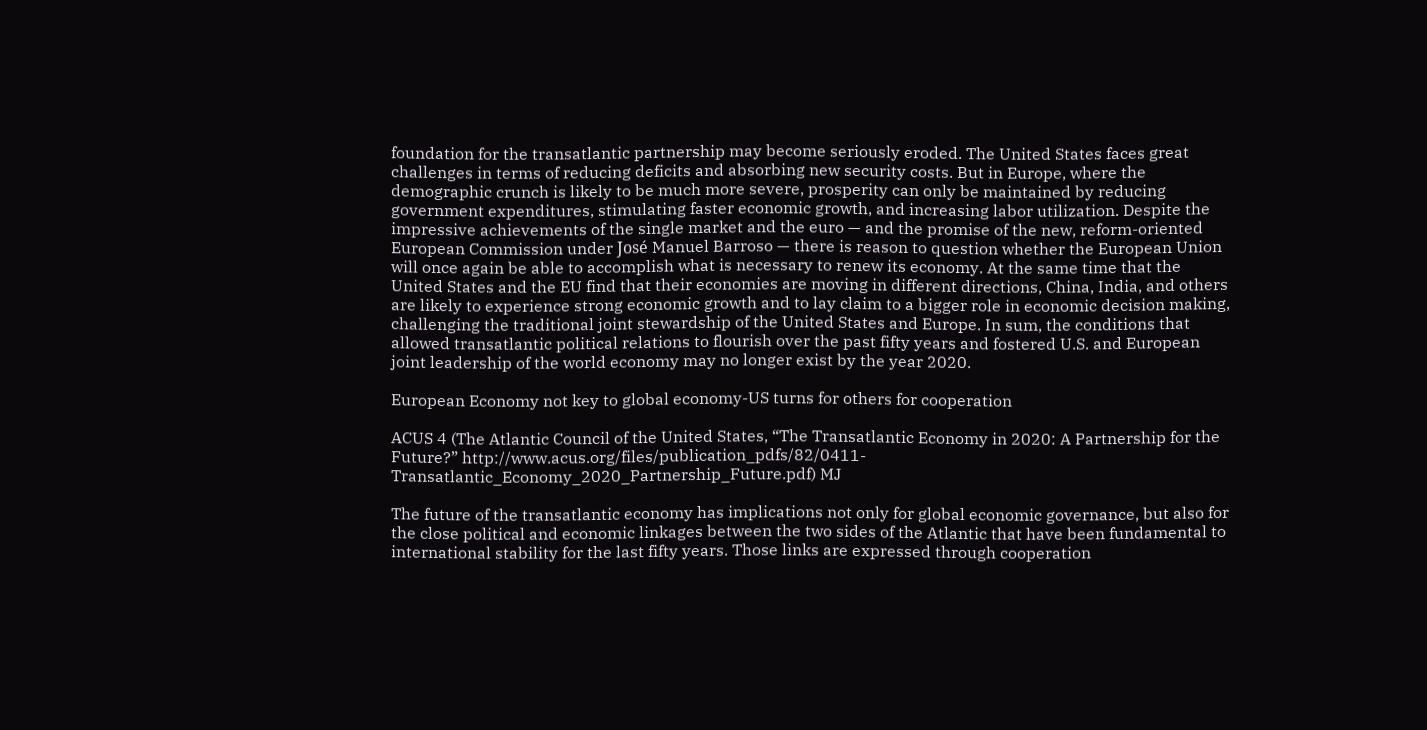foundation for the transatlantic partnership may become seriously eroded. The United States faces great challenges in terms of reducing deficits and absorbing new security costs. But in Europe, where the demographic crunch is likely to be much more severe, prosperity can only be maintained by reducing government expenditures, stimulating faster economic growth, and increasing labor utilization. Despite the impressive achievements of the single market and the euro — and the promise of the new, reform-oriented European Commission under José Manuel Barroso — there is reason to question whether the European Union will once again be able to accomplish what is necessary to renew its economy. At the same time that the United States and the EU find that their economies are moving in different directions, China, India, and others are likely to experience strong economic growth and to lay claim to a bigger role in economic decision making, challenging the traditional joint stewardship of the United States and Europe. In sum, the conditions that allowed transatlantic political relations to flourish over the past fifty years and fostered U.S. and European joint leadership of the world economy may no longer exist by the year 2020.

European Economy not key to global economy-US turns for others for cooperation

ACUS 4 (The Atlantic Council of the United States, “The Transatlantic Economy in 2020: A Partnership for the Future?” http://www.acus.org/files/publication_pdfs/82/0411-Transatlantic_Economy_2020_Partnership_Future.pdf) MJ

The future of the transatlantic economy has implications not only for global economic governance, but also for the close political and economic linkages between the two sides of the Atlantic that have been fundamental to international stability for the last fifty years. Those links are expressed through cooperation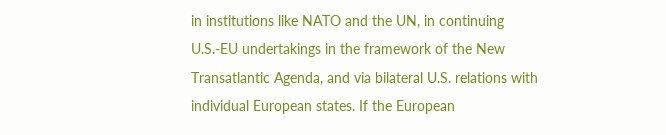in institutions like NATO and the UN, in continuing U.S.-EU undertakings in the framework of the New Transatlantic Agenda, and via bilateral U.S. relations with individual European states. If the European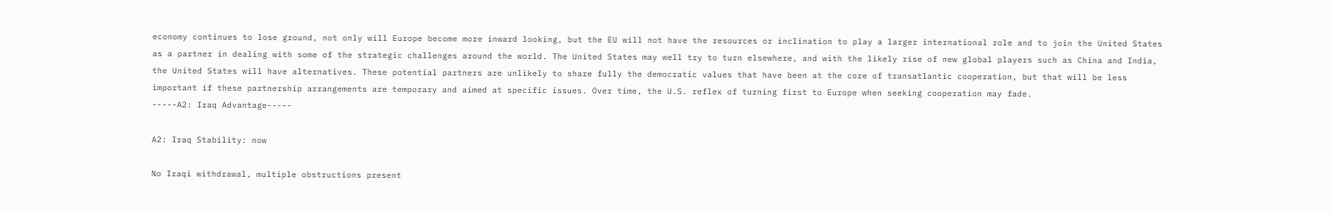economy continues to lose ground, not only will Europe become more inward looking, but the EU will not have the resources or inclination to play a larger international role and to join the United States as a partner in dealing with some of the strategic challenges around the world. The United States may well try to turn elsewhere, and with the likely rise of new global players such as China and India, the United States will have alternatives. These potential partners are unlikely to share fully the democratic values that have been at the core of transatlantic cooperation, but that will be less important if these partnership arrangements are temporary and aimed at specific issues. Over time, the U.S. reflex of turning first to Europe when seeking cooperation may fade.
-----A2: Iraq Advantage-----

A2: Iraq Stability: now

No Iraqi withdrawal, multiple obstructions present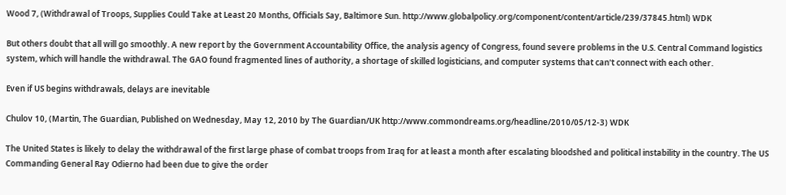Wood 7, (Withdrawal of Troops, Supplies Could Take at Least 20 Months, Officials Say, Baltimore Sun. http://www.globalpolicy.org/component/content/article/239/37845.html) WDK

But others doubt that all will go smoothly. A new report by the Government Accountability Office, the analysis agency of Congress, found severe problems in the U.S. Central Command logistics system, which will handle the withdrawal. The GAO found fragmented lines of authority, a shortage of skilled logisticians, and computer systems that can't connect with each other.

Even if US begins withdrawals, delays are inevitable

Chulov 10, (Martin, The Guardian, Published on Wednesday, May 12, 2010 by The Guardian/UK http://www.commondreams.org/headline/2010/05/12-3) WDK

The United States is likely to delay the withdrawal of the first large phase of combat troops from Iraq for at least a month after escalating bloodshed and political instability in the country. The US Commanding General Ray Odierno had been due to give the order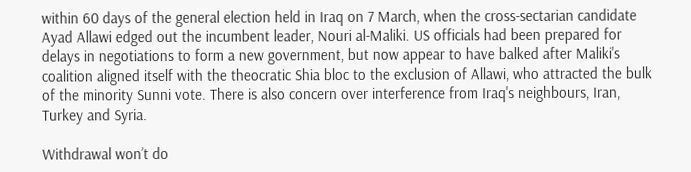within 60 days of the general election held in Iraq on 7 March, when the cross-sectarian candidate Ayad Allawi edged out the incumbent leader, Nouri al-Maliki. US officials had been prepared for delays in negotiations to form a new government, but now appear to have balked after Maliki's coalition aligned itself with the theocratic Shia bloc to the exclusion of Allawi, who attracted the bulk of the minority Sunni vote. There is also concern over interference from Iraq's neighbours, Iran, Turkey and Syria.

Withdrawal won’t do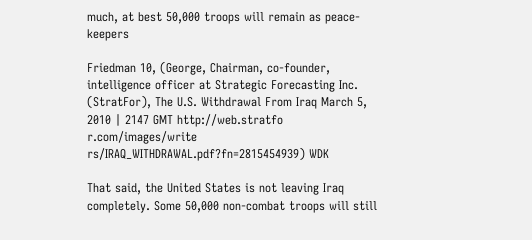much, at best 50,000 troops will remain as peace-keepers

Friedman 10, (George, Chairman, co-founder, intelligence officer at Strategic Forecasting Inc. (StratFor), The U.S. Withdrawal From Iraq March 5, 2010 | 2147 GMT http://web.stratfo r.com/images/write rs/IRAQ_WITHDRAWAL.pdf?fn=2815454939) WDK

That said, the United States is not leaving Iraq completely. Some 50,000 non-combat troops will still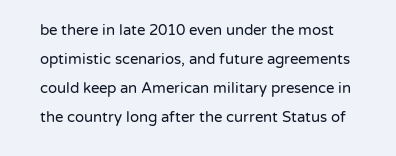be there in late 2010 even under the most optimistic scenarios, and future agreements could keep an American military presence in the country long after the current Status of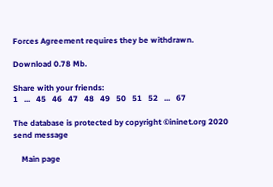Forces Agreement requires they be withdrawn.

Download 0.78 Mb.

Share with your friends:
1   ...   45   46   47   48   49   50   51   52   ...   67

The database is protected by copyright ©ininet.org 2020
send message

    Main page